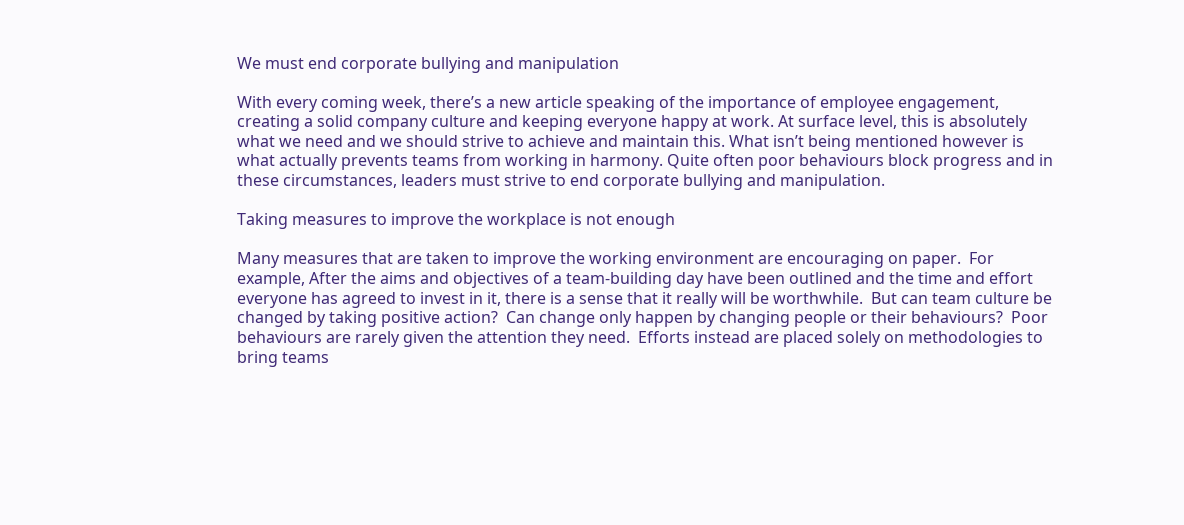We must end corporate bullying and manipulation

With every coming week, there’s a new article speaking of the importance of employee engagement, creating a solid company culture and keeping everyone happy at work. At surface level, this is absolutely what we need and we should strive to achieve and maintain this. What isn’t being mentioned however is what actually prevents teams from working in harmony. Quite often poor behaviours block progress and in these circumstances, leaders must strive to end corporate bullying and manipulation.

Taking measures to improve the workplace is not enough

Many measures that are taken to improve the working environment are encouraging on paper.  For example, After the aims and objectives of a team-building day have been outlined and the time and effort everyone has agreed to invest in it, there is a sense that it really will be worthwhile.  But can team culture be changed by taking positive action?  Can change only happen by changing people or their behaviours?  Poor behaviours are rarely given the attention they need.  Efforts instead are placed solely on methodologies to bring teams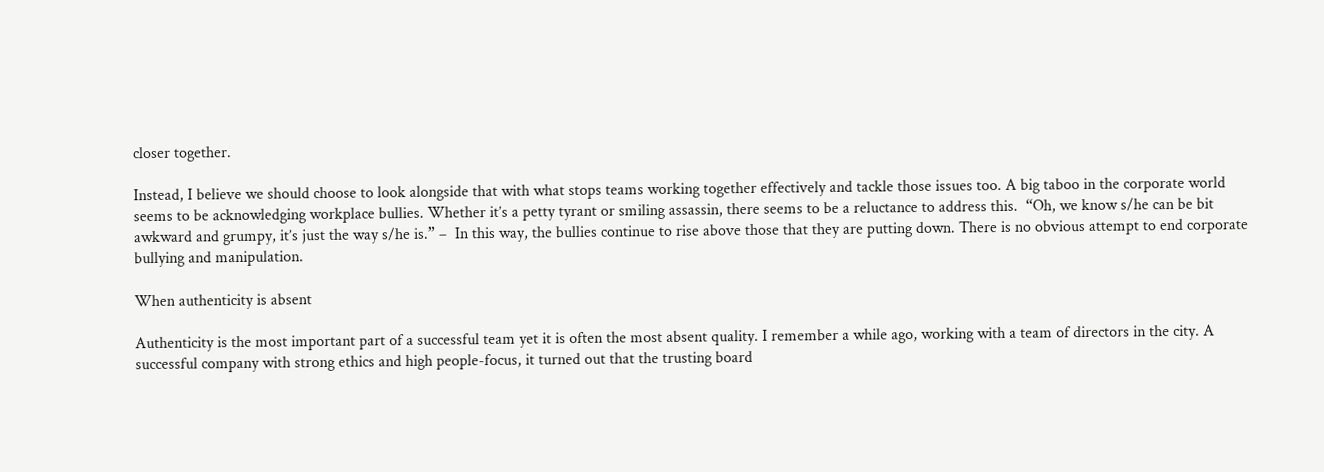closer together.

Instead, I believe we should choose to look alongside that with what stops teams working together effectively and tackle those issues too. A big taboo in the corporate world seems to be acknowledging workplace bullies. Whether it’s a petty tyrant or smiling assassin, there seems to be a reluctance to address this.  “Oh, we know s/he can be bit awkward and grumpy, it’s just the way s/he is.” –  In this way, the bullies continue to rise above those that they are putting down. There is no obvious attempt to end corporate bullying and manipulation.

When authenticity is absent

Authenticity is the most important part of a successful team yet it is often the most absent quality. I remember a while ago, working with a team of directors in the city. A successful company with strong ethics and high people-focus, it turned out that the trusting board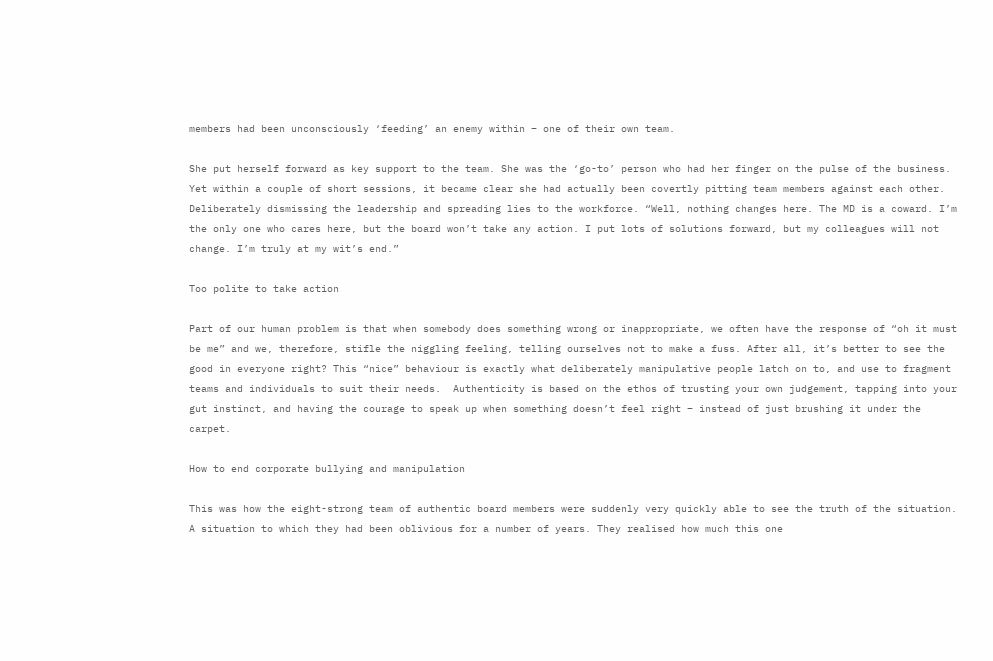members had been unconsciously ‘feeding’ an enemy within – one of their own team.

She put herself forward as key support to the team. She was the ‘go-to’ person who had her finger on the pulse of the business. Yet within a couple of short sessions, it became clear she had actually been covertly pitting team members against each other. Deliberately dismissing the leadership and spreading lies to the workforce. “Well, nothing changes here. The MD is a coward. I’m the only one who cares here, but the board won’t take any action. I put lots of solutions forward, but my colleagues will not change. I’m truly at my wit’s end.”

Too polite to take action

Part of our human problem is that when somebody does something wrong or inappropriate, we often have the response of “oh it must be me” and we, therefore, stifle the niggling feeling, telling ourselves not to make a fuss. After all, it’s better to see the good in everyone right? This “nice” behaviour is exactly what deliberately manipulative people latch on to, and use to fragment teams and individuals to suit their needs.  Authenticity is based on the ethos of trusting your own judgement, tapping into your gut instinct, and having the courage to speak up when something doesn’t feel right – instead of just brushing it under the carpet.

How to end corporate bullying and manipulation

This was how the eight-strong team of authentic board members were suddenly very quickly able to see the truth of the situation.  A situation to which they had been oblivious for a number of years. They realised how much this one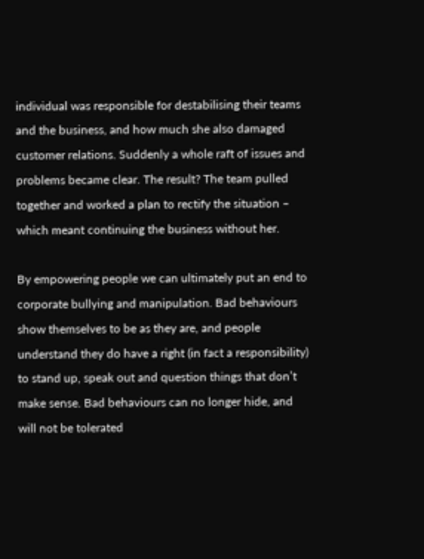individual was responsible for destabilising their teams and the business, and how much she also damaged customer relations. Suddenly a whole raft of issues and problems became clear. The result? The team pulled together and worked a plan to rectify the situation – which meant continuing the business without her.

By empowering people we can ultimately put an end to corporate bullying and manipulation. Bad behaviours show themselves to be as they are, and people understand they do have a right (in fact a responsibility) to stand up, speak out and question things that don’t make sense. Bad behaviours can no longer hide, and will not be tolerated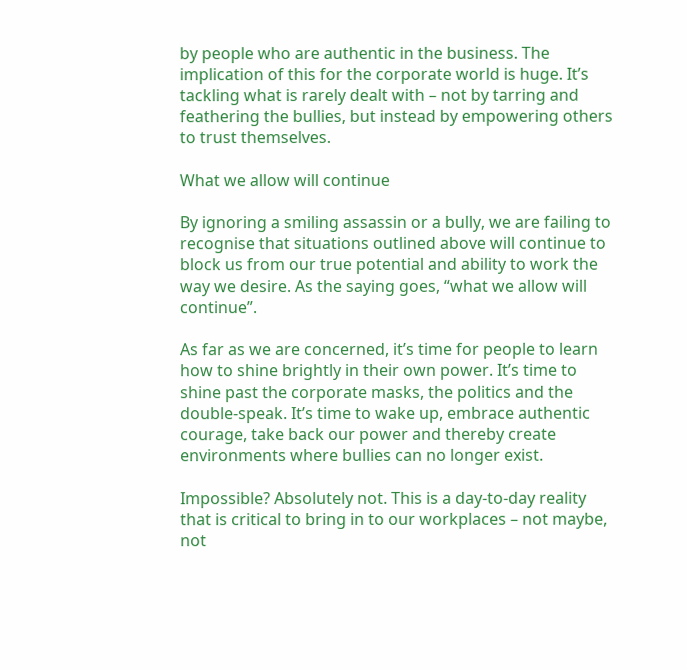by people who are authentic in the business. The implication of this for the corporate world is huge. It’s tackling what is rarely dealt with – not by tarring and feathering the bullies, but instead by empowering others to trust themselves.

What we allow will continue

By ignoring a smiling assassin or a bully, we are failing to recognise that situations outlined above will continue to block us from our true potential and ability to work the way we desire. As the saying goes, “what we allow will continue”.

As far as we are concerned, it’s time for people to learn how to shine brightly in their own power. It’s time to shine past the corporate masks, the politics and the double-speak. It’s time to wake up, embrace authentic courage, take back our power and thereby create environments where bullies can no longer exist.

Impossible? Absolutely not. This is a day-to-day reality that is critical to bring in to our workplaces – not maybe, not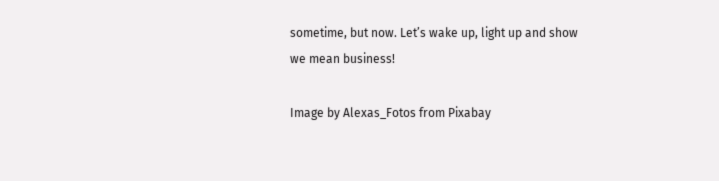sometime, but now. Let’s wake up, light up and show we mean business!

Image by Alexas_Fotos from Pixabay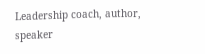Leadership coach, author, speaker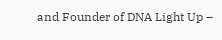and Founder of DNA Light Up –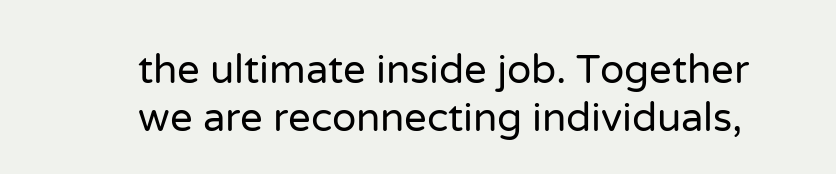the ultimate inside job. Together we are reconnecting individuals,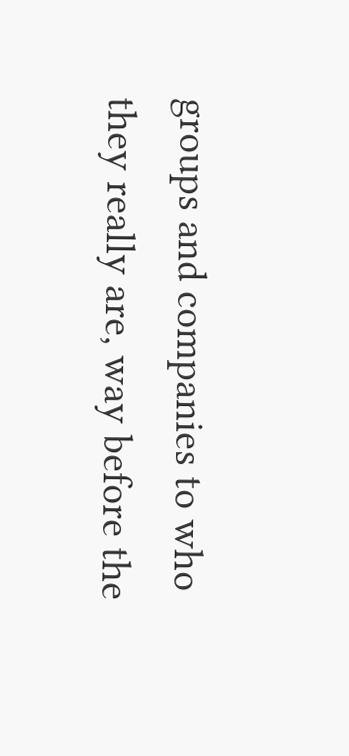groups and companies to who they really are, way before the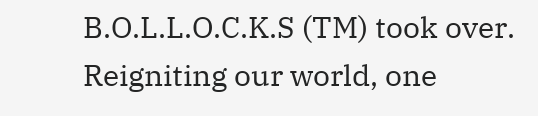B.O.L.L.O.C.K.S (TM) took over. Reigniting our world, one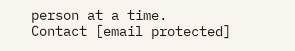person at a time.
Contact [email protected]